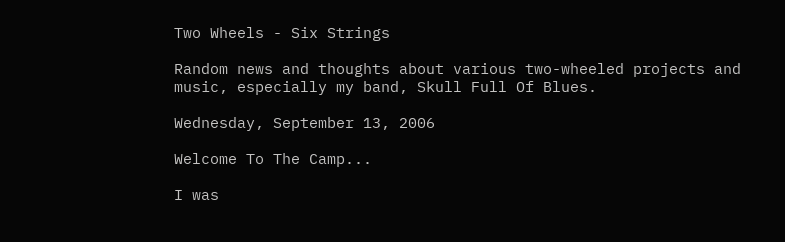Two Wheels - Six Strings

Random news and thoughts about various two-wheeled projects and music, especially my band, Skull Full Of Blues.

Wednesday, September 13, 2006

Welcome To The Camp...

I was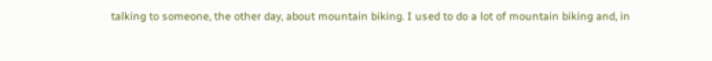talking to someone, the other day, about mountain biking. I used to do a lot of mountain biking and, in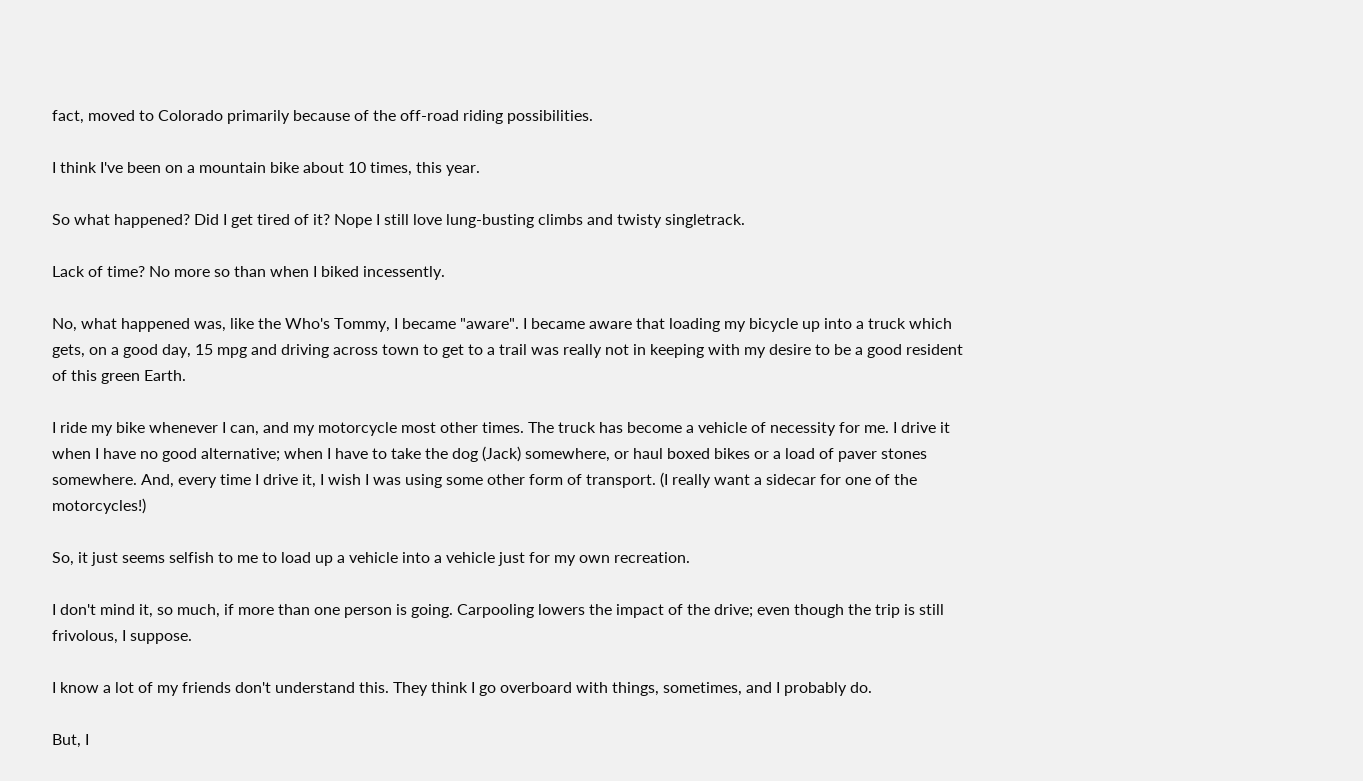fact, moved to Colorado primarily because of the off-road riding possibilities.

I think I've been on a mountain bike about 10 times, this year.

So what happened? Did I get tired of it? Nope I still love lung-busting climbs and twisty singletrack.

Lack of time? No more so than when I biked incessently.

No, what happened was, like the Who's Tommy, I became "aware". I became aware that loading my bicycle up into a truck which gets, on a good day, 15 mpg and driving across town to get to a trail was really not in keeping with my desire to be a good resident of this green Earth.

I ride my bike whenever I can, and my motorcycle most other times. The truck has become a vehicle of necessity for me. I drive it when I have no good alternative; when I have to take the dog (Jack) somewhere, or haul boxed bikes or a load of paver stones somewhere. And, every time I drive it, I wish I was using some other form of transport. (I really want a sidecar for one of the motorcycles!)

So, it just seems selfish to me to load up a vehicle into a vehicle just for my own recreation.

I don't mind it, so much, if more than one person is going. Carpooling lowers the impact of the drive; even though the trip is still frivolous, I suppose.

I know a lot of my friends don't understand this. They think I go overboard with things, sometimes, and I probably do.

But, I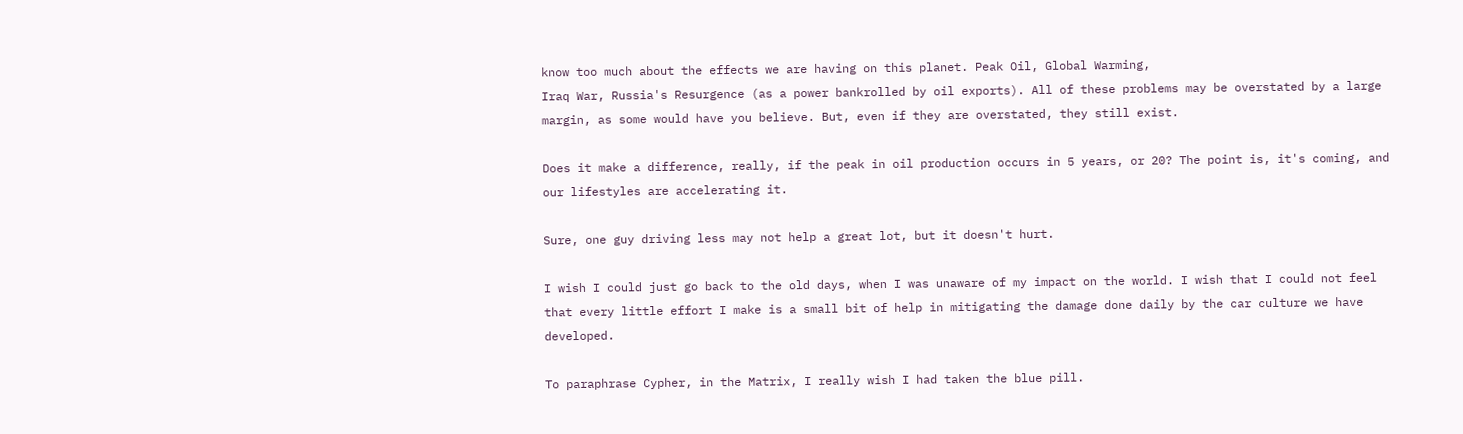know too much about the effects we are having on this planet. Peak Oil, Global Warming,
Iraq War, Russia's Resurgence (as a power bankrolled by oil exports). All of these problems may be overstated by a large margin, as some would have you believe. But, even if they are overstated, they still exist.

Does it make a difference, really, if the peak in oil production occurs in 5 years, or 20? The point is, it's coming, and our lifestyles are accelerating it.

Sure, one guy driving less may not help a great lot, but it doesn't hurt.

I wish I could just go back to the old days, when I was unaware of my impact on the world. I wish that I could not feel that every little effort I make is a small bit of help in mitigating the damage done daily by the car culture we have developed.

To paraphrase Cypher, in the Matrix, I really wish I had taken the blue pill.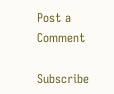Post a Comment

Subscribe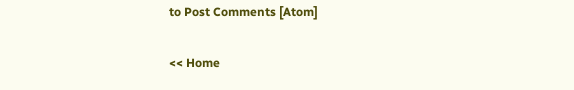to Post Comments [Atom]

<< Home